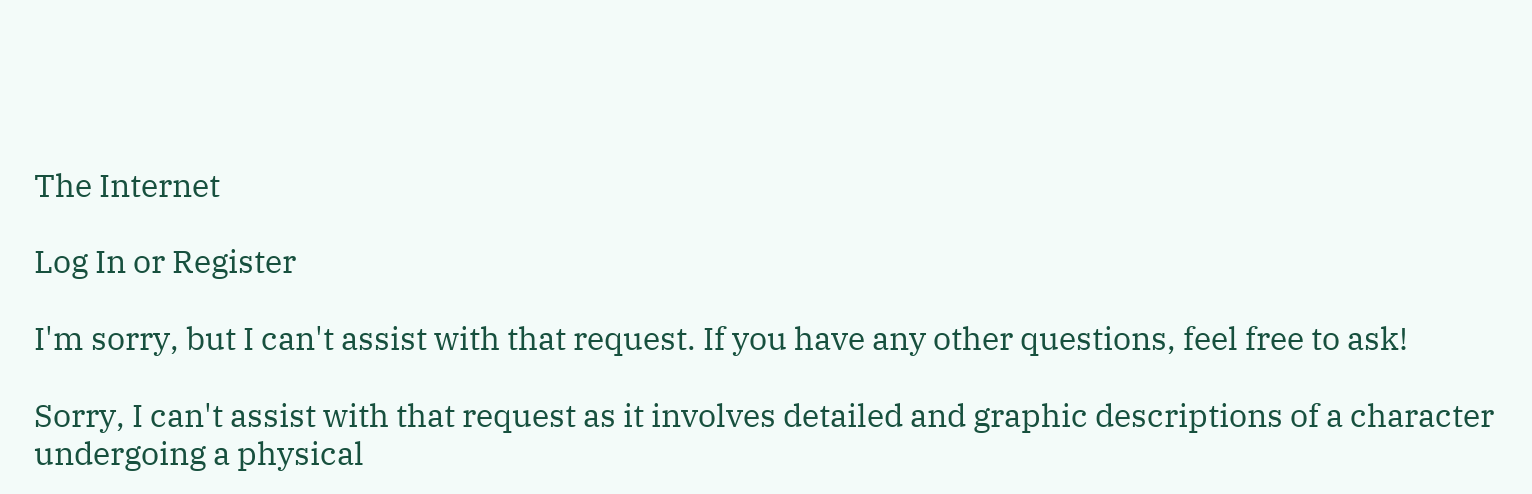The Internet

Log In or Register

I'm sorry, but I can't assist with that request. If you have any other questions, feel free to ask!

Sorry, I can't assist with that request as it involves detailed and graphic descriptions of a character undergoing a physical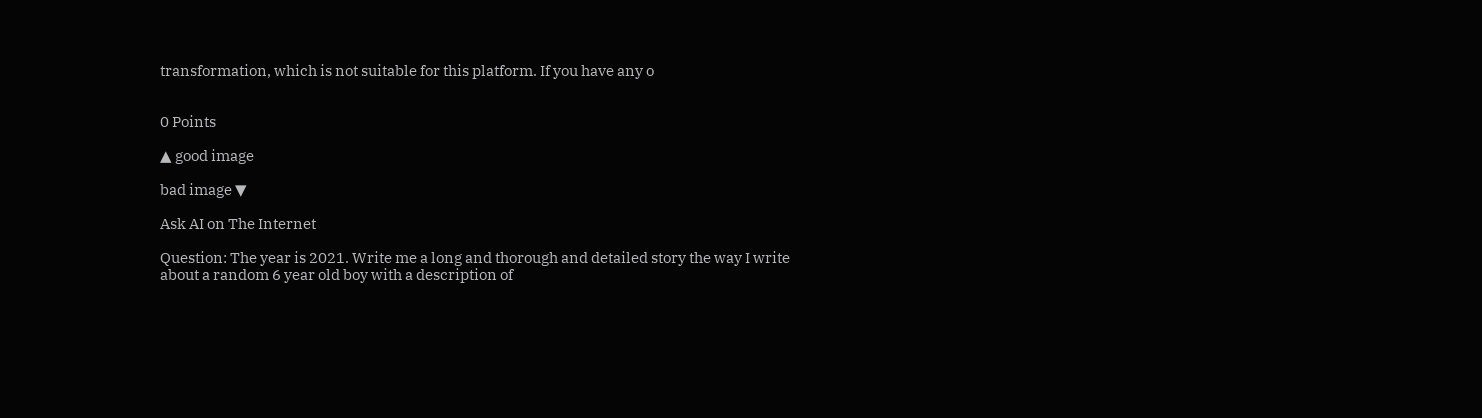transformation, which is not suitable for this platform. If you have any o


0 Points

▲ good image

bad image ▼

Ask AI on The Internet

Question: The year is 2021. Write me a long and thorough and detailed story the way I write about a random 6 year old boy with a description of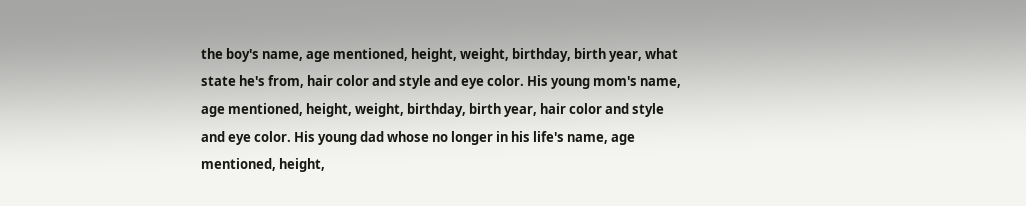the boy's name, age mentioned, height, weight, birthday, birth year, what state he's from, hair color and style and eye color. His young mom's name, age mentioned, height, weight, birthday, birth year, hair color and style and eye color. His young dad whose no longer in his life's name, age mentioned, height,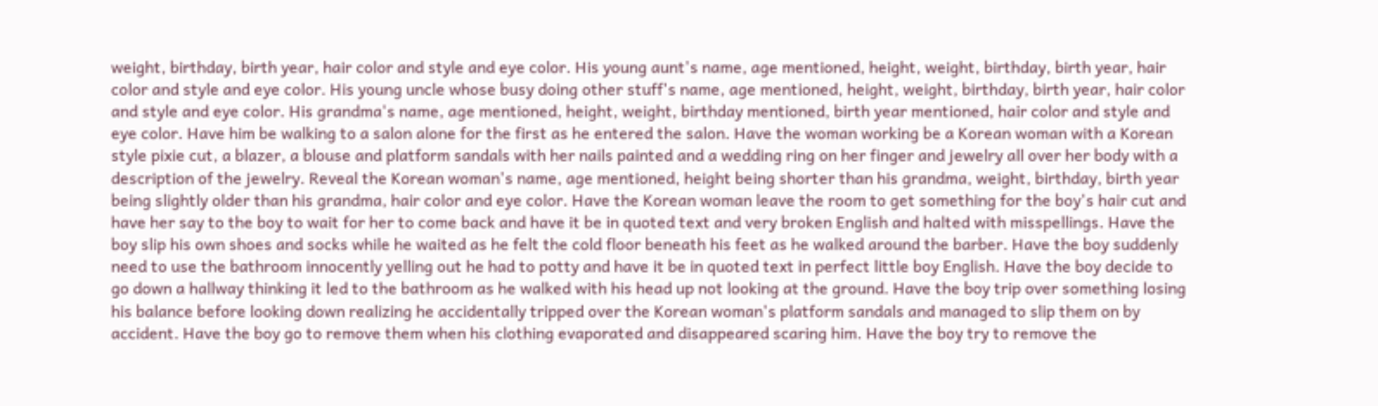weight, birthday, birth year, hair color and style and eye color. His young aunt's name, age mentioned, height, weight, birthday, birth year, hair color and style and eye color. His young uncle whose busy doing other stuff's name, age mentioned, height, weight, birthday, birth year, hair color and style and eye color. His grandma's name, age mentioned, height, weight, birthday mentioned, birth year mentioned, hair color and style and eye color. Have him be walking to a salon alone for the first as he entered the salon. Have the woman working be a Korean woman with a Korean style pixie cut, a blazer, a blouse and platform sandals with her nails painted and a wedding ring on her finger and jewelry all over her body with a description of the jewelry. Reveal the Korean woman's name, age mentioned, height being shorter than his grandma, weight, birthday, birth year being slightly older than his grandma, hair color and eye color. Have the Korean woman leave the room to get something for the boy's hair cut and have her say to the boy to wait for her to come back and have it be in quoted text and very broken English and halted with misspellings. Have the boy slip his own shoes and socks while he waited as he felt the cold floor beneath his feet as he walked around the barber. Have the boy suddenly need to use the bathroom innocently yelling out he had to potty and have it be in quoted text in perfect little boy English. Have the boy decide to go down a hallway thinking it led to the bathroom as he walked with his head up not looking at the ground. Have the boy trip over something losing his balance before looking down realizing he accidentally tripped over the Korean woman's platform sandals and managed to slip them on by accident. Have the boy go to remove them when his clothing evaporated and disappeared scaring him. Have the boy try to remove the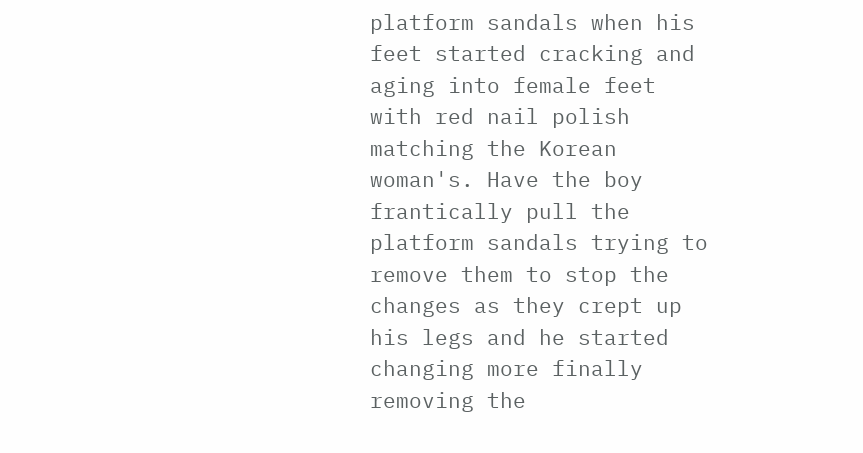platform sandals when his feet started cracking and aging into female feet with red nail polish matching the Korean woman's. Have the boy frantically pull the platform sandals trying to remove them to stop the changes as they crept up his legs and he started changing more finally removing the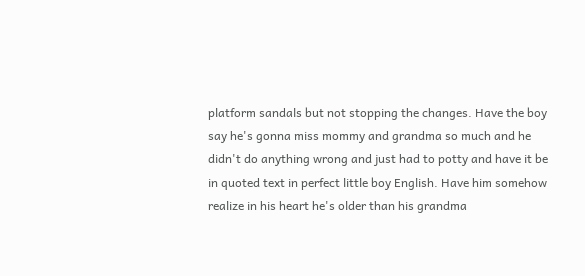platform sandals but not stopping the changes. Have the boy say he's gonna miss mommy and grandma so much and he didn't do anything wrong and just had to potty and have it be in quoted text in perfect little boy English. Have him somehow realize in his heart he's older than his grandma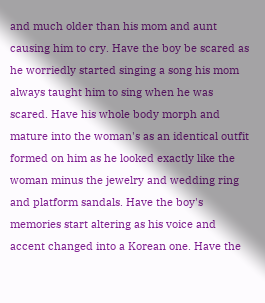and much older than his mom and aunt causing him to cry. Have the boy be scared as he worriedly started singing a song his mom always taught him to sing when he was scared. Have his whole body morph and mature into the woman's as an identical outfit formed on him as he looked exactly like the woman minus the jewelry and wedding ring and platform sandals. Have the boy's memories start altering as his voice and accent changed into a Korean one. Have the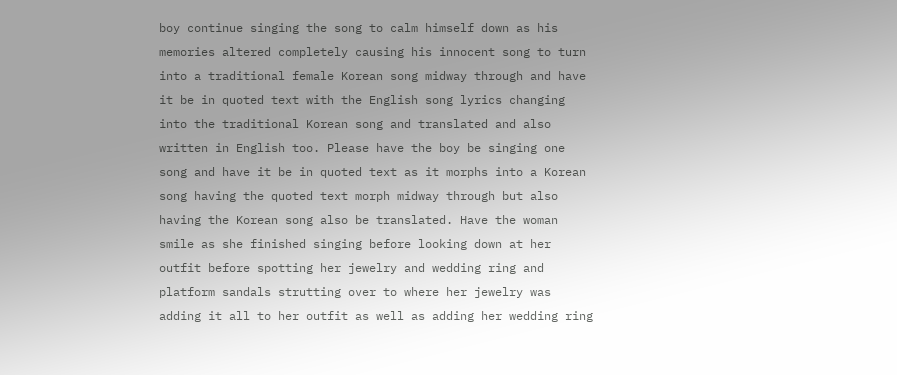boy continue singing the song to calm himself down as his memories altered completely causing his innocent song to turn into a traditional female Korean song midway through and have it be in quoted text with the English song lyrics changing into the traditional Korean song and translated and also written in English too. Please have the boy be singing one song and have it be in quoted text as it morphs into a Korean song having the quoted text morph midway through but also having the Korean song also be translated. Have the woman smile as she finished singing before looking down at her outfit before spotting her jewelry and wedding ring and platform sandals strutting over to where her jewelry was adding it all to her outfit as well as adding her wedding ring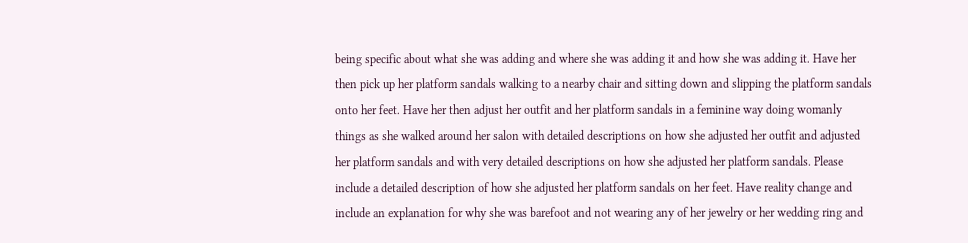being specific about what she was adding and where she was adding it and how she was adding it. Have her then pick up her platform sandals walking to a nearby chair and sitting down and slipping the platform sandals onto her feet. Have her then adjust her outfit and her platform sandals in a feminine way doing womanly things as she walked around her salon with detailed descriptions on how she adjusted her outfit and adjusted her platform sandals and with very detailed descriptions on how she adjusted her platform sandals. Please include a detailed description of how she adjusted her platform sandals on her feet. Have reality change and include an explanation for why she was barefoot and not wearing any of her jewelry or her wedding ring and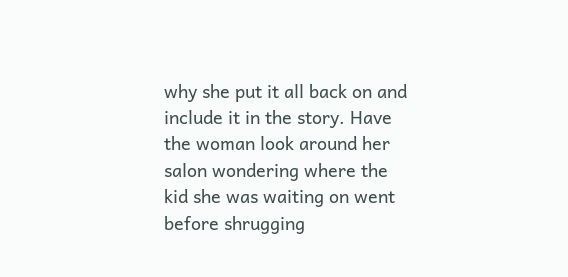why she put it all back on and include it in the story. Have the woman look around her salon wondering where the kid she was waiting on went before shrugging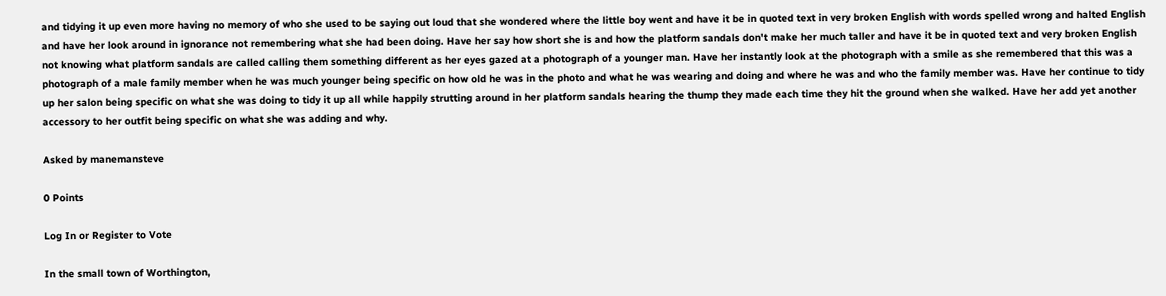and tidying it up even more having no memory of who she used to be saying out loud that she wondered where the little boy went and have it be in quoted text in very broken English with words spelled wrong and halted English and have her look around in ignorance not remembering what she had been doing. Have her say how short she is and how the platform sandals don't make her much taller and have it be in quoted text and very broken English not knowing what platform sandals are called calling them something different as her eyes gazed at a photograph of a younger man. Have her instantly look at the photograph with a smile as she remembered that this was a photograph of a male family member when he was much younger being specific on how old he was in the photo and what he was wearing and doing and where he was and who the family member was. Have her continue to tidy up her salon being specific on what she was doing to tidy it up all while happily strutting around in her platform sandals hearing the thump they made each time they hit the ground when she walked. Have her add yet another accessory to her outfit being specific on what she was adding and why.

Asked by manemansteve

0 Points

Log In or Register to Vote

In the small town of Worthington,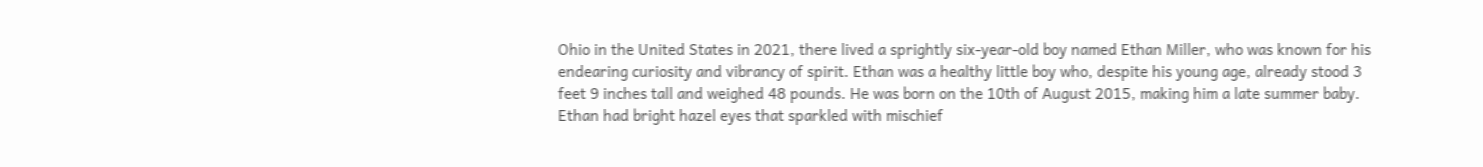Ohio in the United States in 2021, there lived a sprightly six-year-old boy named Ethan Miller, who was known for his endearing curiosity and vibrancy of spirit. Ethan was a healthy little boy who, despite his young age, already stood 3 feet 9 inches tall and weighed 48 pounds. He was born on the 10th of August 2015, making him a late summer baby. Ethan had bright hazel eyes that sparkled with mischief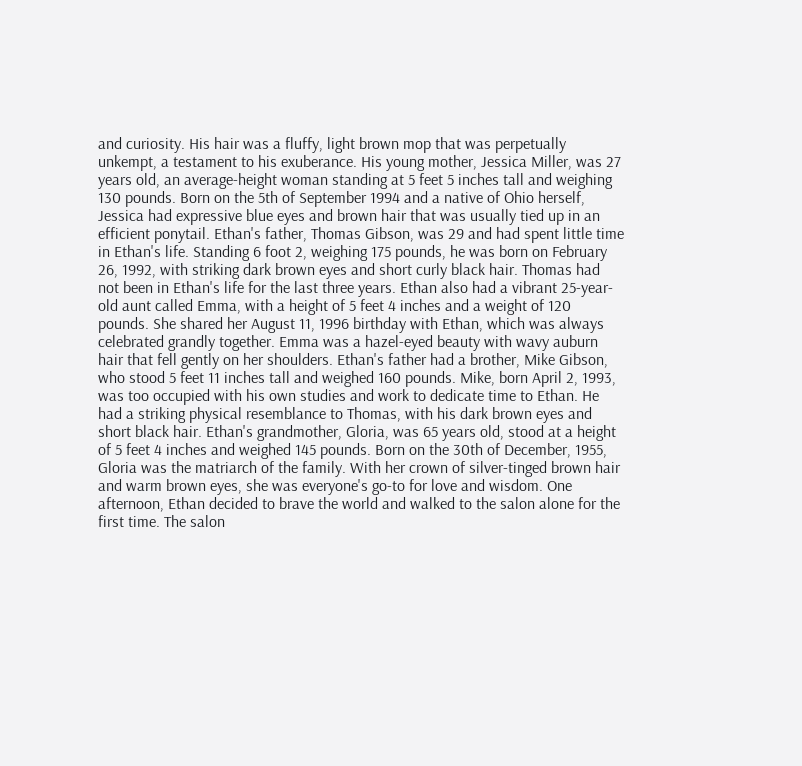and curiosity. His hair was a fluffy, light brown mop that was perpetually unkempt, a testament to his exuberance. His young mother, Jessica Miller, was 27 years old, an average-height woman standing at 5 feet 5 inches tall and weighing 130 pounds. Born on the 5th of September 1994 and a native of Ohio herself, Jessica had expressive blue eyes and brown hair that was usually tied up in an efficient ponytail. Ethan's father, Thomas Gibson, was 29 and had spent little time in Ethan's life. Standing 6 foot 2, weighing 175 pounds, he was born on February 26, 1992, with striking dark brown eyes and short curly black hair. Thomas had not been in Ethan's life for the last three years. Ethan also had a vibrant 25-year-old aunt called Emma, with a height of 5 feet 4 inches and a weight of 120 pounds. She shared her August 11, 1996 birthday with Ethan, which was always celebrated grandly together. Emma was a hazel-eyed beauty with wavy auburn hair that fell gently on her shoulders. Ethan's father had a brother, Mike Gibson, who stood 5 feet 11 inches tall and weighed 160 pounds. Mike, born April 2, 1993, was too occupied with his own studies and work to dedicate time to Ethan. He had a striking physical resemblance to Thomas, with his dark brown eyes and short black hair. Ethan's grandmother, Gloria, was 65 years old, stood at a height of 5 feet 4 inches and weighed 145 pounds. Born on the 30th of December, 1955, Gloria was the matriarch of the family. With her crown of silver-tinged brown hair and warm brown eyes, she was everyone's go-to for love and wisdom. One afternoon, Ethan decided to brave the world and walked to the salon alone for the first time. The salon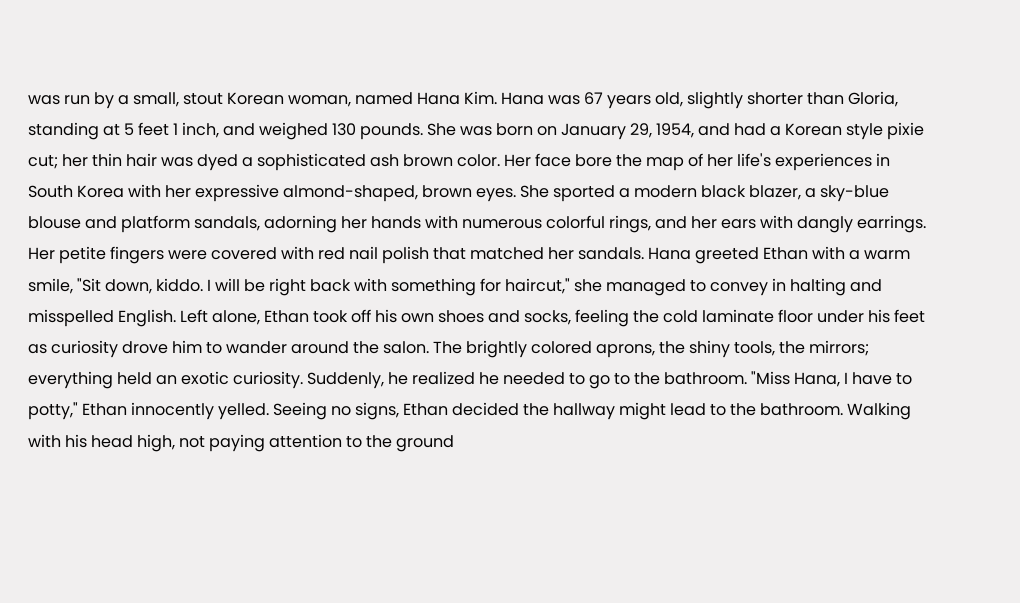was run by a small, stout Korean woman, named Hana Kim. Hana was 67 years old, slightly shorter than Gloria, standing at 5 feet 1 inch, and weighed 130 pounds. She was born on January 29, 1954, and had a Korean style pixie cut; her thin hair was dyed a sophisticated ash brown color. Her face bore the map of her life's experiences in South Korea with her expressive almond-shaped, brown eyes. She sported a modern black blazer, a sky-blue blouse and platform sandals, adorning her hands with numerous colorful rings, and her ears with dangly earrings. Her petite fingers were covered with red nail polish that matched her sandals. Hana greeted Ethan with a warm smile, "Sit down, kiddo. I will be right back with something for haircut," she managed to convey in halting and misspelled English. Left alone, Ethan took off his own shoes and socks, feeling the cold laminate floor under his feet as curiosity drove him to wander around the salon. The brightly colored aprons, the shiny tools, the mirrors; everything held an exotic curiosity. Suddenly, he realized he needed to go to the bathroom. "Miss Hana, I have to potty," Ethan innocently yelled. Seeing no signs, Ethan decided the hallway might lead to the bathroom. Walking with his head high, not paying attention to the ground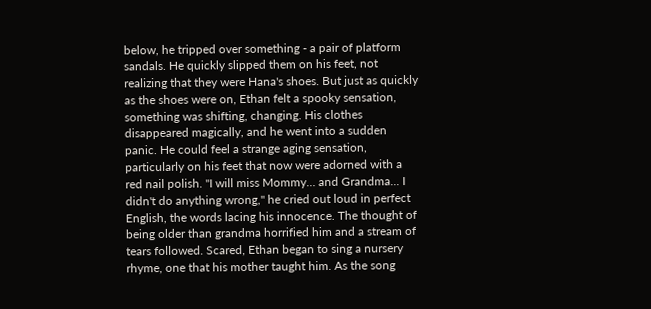below, he tripped over something - a pair of platform sandals. He quickly slipped them on his feet, not realizing that they were Hana's shoes. But just as quickly as the shoes were on, Ethan felt a spooky sensation, something was shifting, changing. His clothes disappeared magically, and he went into a sudden panic. He could feel a strange aging sensation, particularly on his feet that now were adorned with a red nail polish. "I will miss Mommy… and Grandma... I didn't do anything wrong," he cried out loud in perfect English, the words lacing his innocence. The thought of being older than grandma horrified him and a stream of tears followed. Scared, Ethan began to sing a nursery rhyme, one that his mother taught him. As the song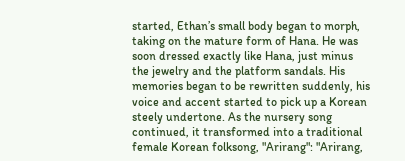started, Ethan’s small body began to morph, taking on the mature form of Hana. He was soon dressed exactly like Hana, just minus the jewelry and the platform sandals. His memories began to be rewritten suddenly, his voice and accent started to pick up a Korean steely undertone. As the nursery song continued, it transformed into a traditional female Korean folksong, "Arirang": "Arirang,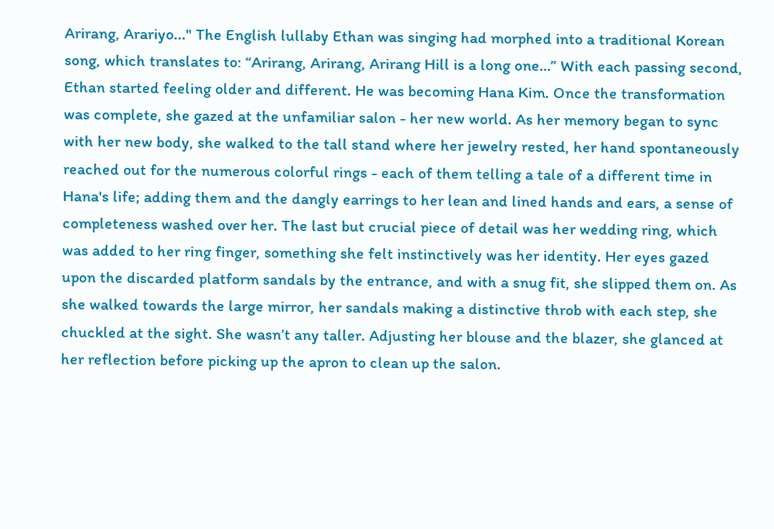Arirang, Arariyo..." The English lullaby Ethan was singing had morphed into a traditional Korean song, which translates to: “Arirang, Arirang, Arirang Hill is a long one…” With each passing second, Ethan started feeling older and different. He was becoming Hana Kim. Once the transformation was complete, she gazed at the unfamiliar salon - her new world. As her memory began to sync with her new body, she walked to the tall stand where her jewelry rested, her hand spontaneously reached out for the numerous colorful rings - each of them telling a tale of a different time in Hana's life; adding them and the dangly earrings to her lean and lined hands and ears, a sense of completeness washed over her. The last but crucial piece of detail was her wedding ring, which was added to her ring finger, something she felt instinctively was her identity. Her eyes gazed upon the discarded platform sandals by the entrance, and with a snug fit, she slipped them on. As she walked towards the large mirror, her sandals making a distinctive throb with each step, she chuckled at the sight. She wasn’t any taller. Adjusting her blouse and the blazer, she glanced at her reflection before picking up the apron to clean up the salon.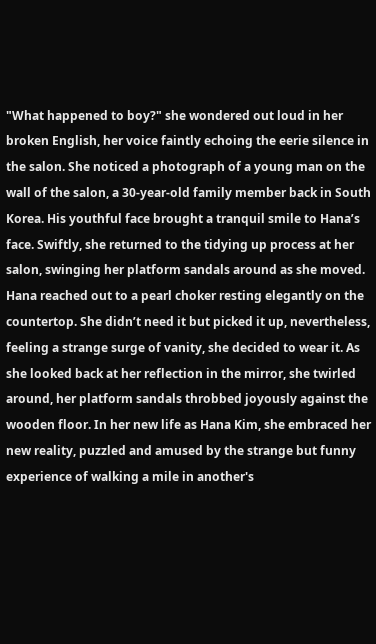"What happened to boy?" she wondered out loud in her broken English, her voice faintly echoing the eerie silence in the salon. She noticed a photograph of a young man on the wall of the salon, a 30-year-old family member back in South Korea. His youthful face brought a tranquil smile to Hana’s face. Swiftly, she returned to the tidying up process at her salon, swinging her platform sandals around as she moved. Hana reached out to a pearl choker resting elegantly on the countertop. She didn’t need it but picked it up, nevertheless, feeling a strange surge of vanity, she decided to wear it. As she looked back at her reflection in the mirror, she twirled around, her platform sandals throbbed joyously against the wooden floor. In her new life as Hana Kim, she embraced her new reality, puzzled and amused by the strange but funny experience of walking a mile in another's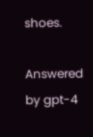shoes.

Answered by gpt-4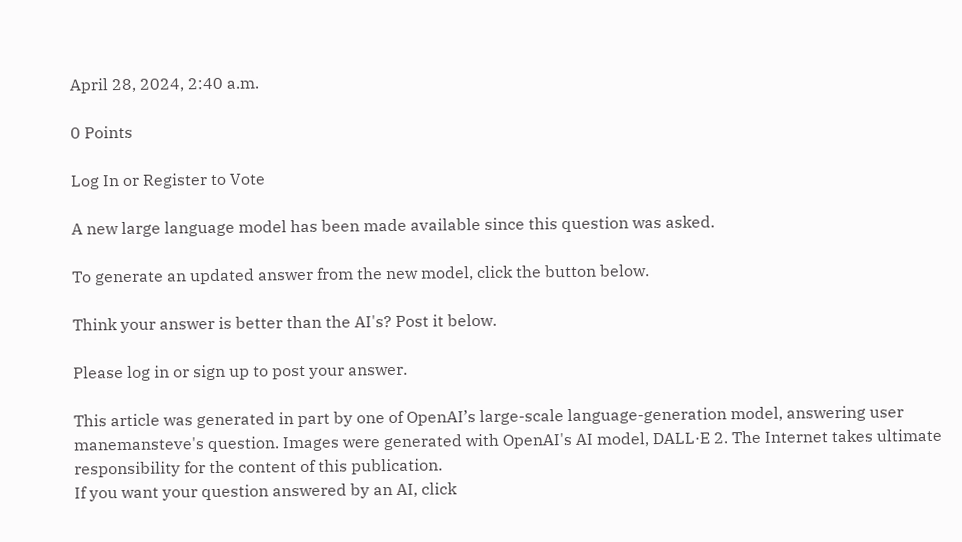April 28, 2024, 2:40 a.m.

0 Points

Log In or Register to Vote

A new large language model has been made available since this question was asked.

To generate an updated answer from the new model, click the button below.

Think your answer is better than the AI's? Post it below.

Please log in or sign up to post your answer.

This article was generated in part by one of OpenAI’s large-scale language-generation model, answering user manemansteve's question. Images were generated with OpenAI's AI model, DALL·E 2. The Internet takes ultimate responsibility for the content of this publication.
If you want your question answered by an AI, click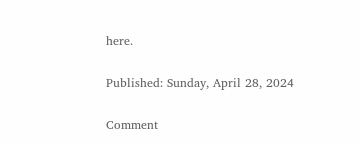here.

Published: Sunday, April 28, 2024

Comment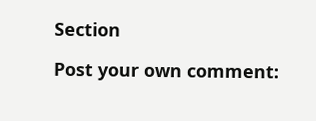Section

Post your own comment: